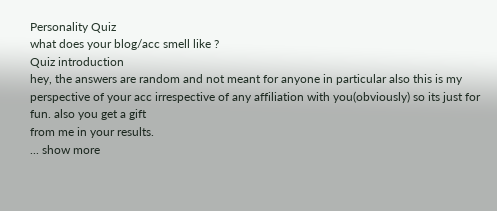Personality Quiz
what does your blog/acc smell like ?
Quiz introduction
hey, the answers are random and not meant for anyone in particular also this is my perspective of your acc irrespective of any affiliation with you(obviously) so its just for fun. also you get a gift
from me in your results.
... show more